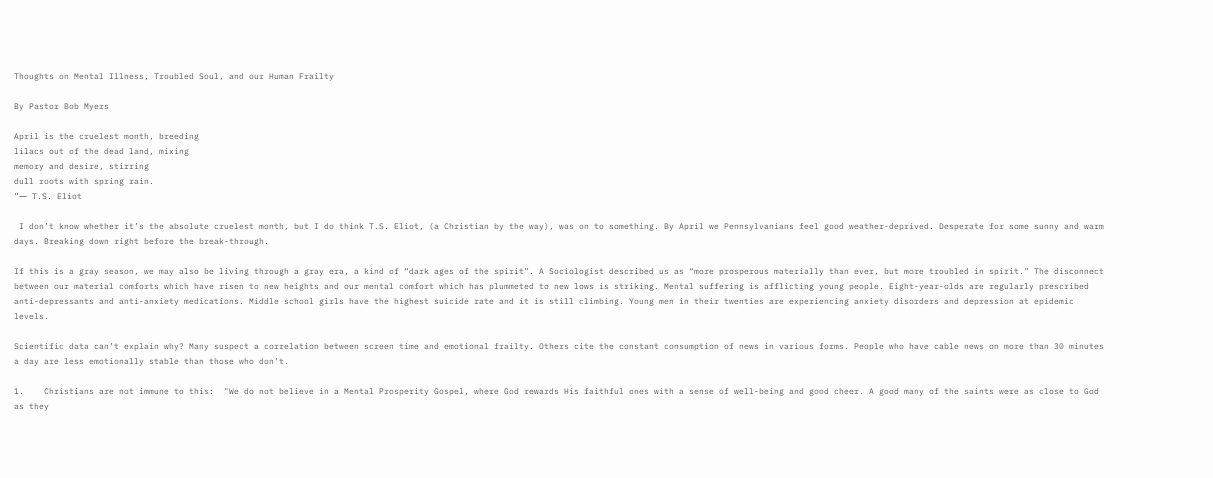Thoughts on Mental Illness, Troubled Soul, and our Human Frailty

By Pastor Bob Myers

April is the cruelest month, breeding
lilacs out of the dead land, mixing
memory and desire, stirring
dull roots with spring rain.
”― T.S. Eliot

 I don’t know whether it’s the absolute cruelest month, but I do think T.S. Eliot, (a Christian by the way), was on to something. By April we Pennsylvanians feel good weather-deprived. Desperate for some sunny and warm days. Breaking down right before the break-through.

If this is a gray season, we may also be living through a gray era, a kind of “dark ages of the spirit”. A Sociologist described us as “more prosperous materially than ever, but more troubled in spirit.” The disconnect between our material comforts which have risen to new heights and our mental comfort which has plummeted to new lows is striking. Mental suffering is afflicting young people. Eight-year-olds are regularly prescribed anti-depressants and anti-anxiety medications. Middle school girls have the highest suicide rate and it is still climbing. Young men in their twenties are experiencing anxiety disorders and depression at epidemic levels.

Scientific data can’t explain why? Many suspect a correlation between screen time and emotional frailty. Others cite the constant consumption of news in various forms. People who have cable news on more than 30 minutes a day are less emotionally stable than those who don’t.

1.    Christians are not immune to this:  "We do not believe in a Mental Prosperity Gospel, where God rewards His faithful ones with a sense of well-being and good cheer. A good many of the saints were as close to God as they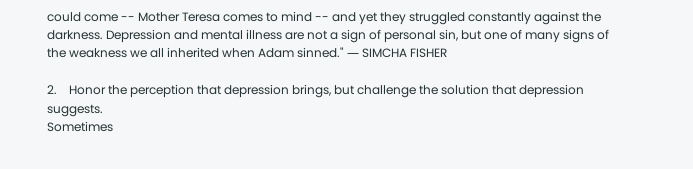could come -- Mother Teresa comes to mind -- and yet they struggled constantly against the darkness. Depression and mental illness are not a sign of personal sin, but one of many signs of the weakness we all inherited when Adam sinned." ― SIMCHA FISHER

2.    Honor the perception that depression brings, but challenge the solution that depression suggests.
Sometimes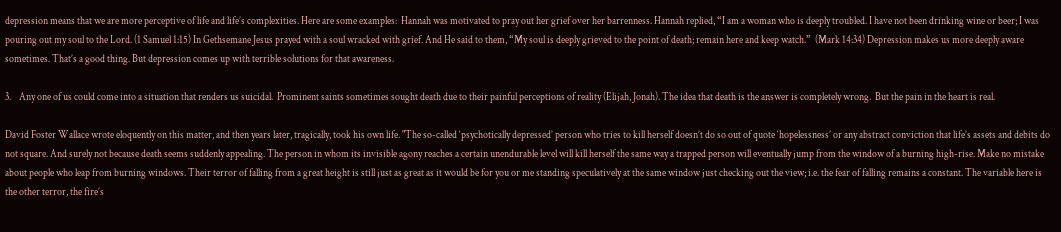depression means that we are more perceptive of life and life’s complexities. Here are some examples:  Hannah was motivated to pray out her grief over her barrenness. Hannah replied, “I am a woman who is deeply troubled. I have not been drinking wine or beer; I was pouring out my soul to the Lord. (1 Samuel 1:15) In Gethsemane Jesus prayed with a soul wracked with grief. And He said to them, “My soul is deeply grieved to the point of death; remain here and keep watch.”  (Mark 14:34) Depression makes us more deeply aware sometimes. That’s a good thing. But depression comes up with terrible solutions for that awareness.

3.    Any one of us could come into a situation that renders us suicidal.  Prominent saints sometimes sought death due to their painful perceptions of reality (Elijah, Jonah). The idea that death is the answer is completely wrong.  But the pain in the heart is real.

David Foster Wallace wrote eloquently on this matter, and then years later, tragically, took his own life. "The so-called ‘psychotically depressed’ person who tries to kill herself doesn’t do so out of quote ‘hopelessness’ or any abstract conviction that life’s assets and debits do not square. And surely not because death seems suddenly appealing. The person in whom its invisible agony reaches a certain unendurable level will kill herself the same way a trapped person will eventually jump from the window of a burning high-rise. Make no mistake about people who leap from burning windows. Their terror of falling from a great height is still just as great as it would be for you or me standing speculatively at the same window just checking out the view; i.e. the fear of falling remains a constant. The variable here is the other terror, the fire’s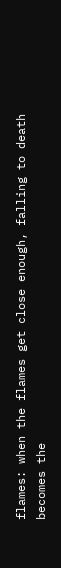flames: when the flames get close enough, falling to death becomes the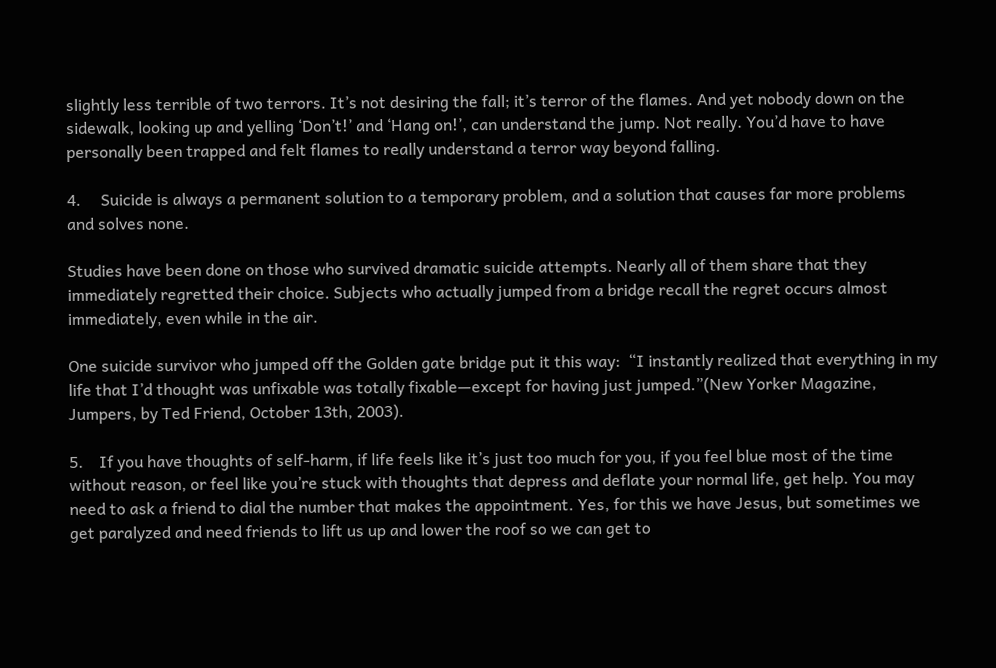slightly less terrible of two terrors. It’s not desiring the fall; it’s terror of the flames. And yet nobody down on the sidewalk, looking up and yelling ‘Don’t!’ and ‘Hang on!’, can understand the jump. Not really. You’d have to have personally been trapped and felt flames to really understand a terror way beyond falling.

4.     Suicide is always a permanent solution to a temporary problem, and a solution that causes far more problems and solves none.

Studies have been done on those who survived dramatic suicide attempts. Nearly all of them share that they immediately regretted their choice. Subjects who actually jumped from a bridge recall the regret occurs almost immediately, even while in the air.

One suicide survivor who jumped off the Golden gate bridge put it this way:  “I instantly realized that everything in my life that I’d thought was unfixable was totally fixable—except for having just jumped.”(New Yorker Magazine, Jumpers, by Ted Friend, October 13th, 2003).

5.    If you have thoughts of self-harm, if life feels like it’s just too much for you, if you feel blue most of the time without reason, or feel like you’re stuck with thoughts that depress and deflate your normal life, get help. You may need to ask a friend to dial the number that makes the appointment. Yes, for this we have Jesus, but sometimes we get paralyzed and need friends to lift us up and lower the roof so we can get to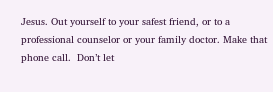Jesus. Out yourself to your safest friend, or to a professional counselor or your family doctor. Make that phone call.  Don’t let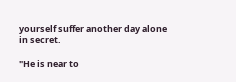yourself suffer another day alone in secret.

"He is near to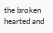the broken hearted and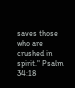saves those who are crushed in spirit." Psalm 34:18